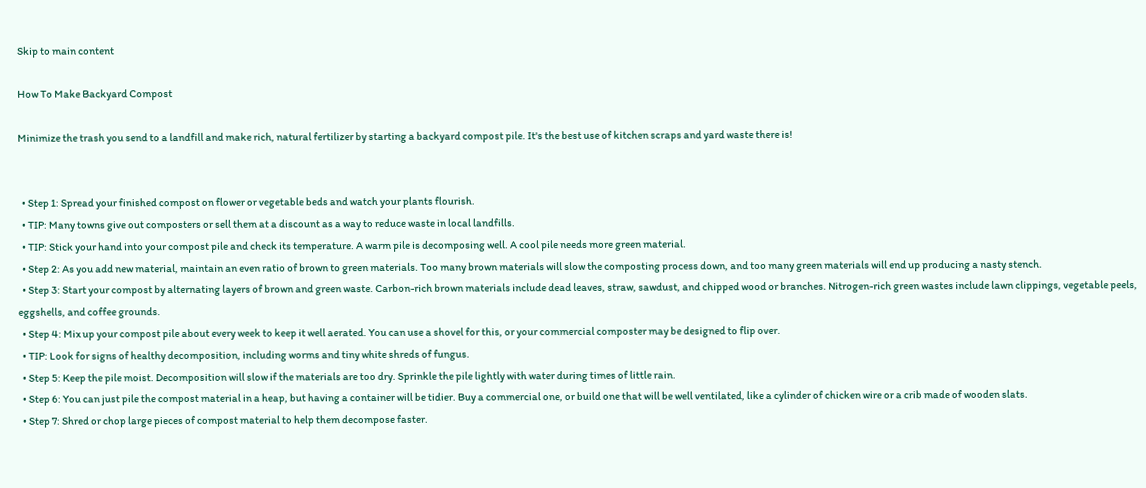Skip to main content

How To Make Backyard Compost

Minimize the trash you send to a landfill and make rich, natural fertilizer by starting a backyard compost pile. It's the best use of kitchen scraps and yard waste there is!


  • Step 1: Spread your finished compost on flower or vegetable beds and watch your plants flourish.
  • TIP: Many towns give out composters or sell them at a discount as a way to reduce waste in local landfills.
  • TIP: Stick your hand into your compost pile and check its temperature. A warm pile is decomposing well. A cool pile needs more green material.
  • Step 2: As you add new material, maintain an even ratio of brown to green materials. Too many brown materials will slow the composting process down, and too many green materials will end up producing a nasty stench.
  • Step 3: Start your compost by alternating layers of brown and green waste. Carbon-rich brown materials include dead leaves, straw, sawdust, and chipped wood or branches. Nitrogen-rich green wastes include lawn clippings, vegetable peels, eggshells, and coffee grounds.
  • Step 4: Mix up your compost pile about every week to keep it well aerated. You can use a shovel for this, or your commercial composter may be designed to flip over.
  • TIP: Look for signs of healthy decomposition, including worms and tiny white shreds of fungus.
  • Step 5: Keep the pile moist. Decomposition will slow if the materials are too dry. Sprinkle the pile lightly with water during times of little rain.
  • Step 6: You can just pile the compost material in a heap, but having a container will be tidier. Buy a commercial one, or build one that will be well ventilated, like a cylinder of chicken wire or a crib made of wooden slats.
  • Step 7: Shred or chop large pieces of compost material to help them decompose faster.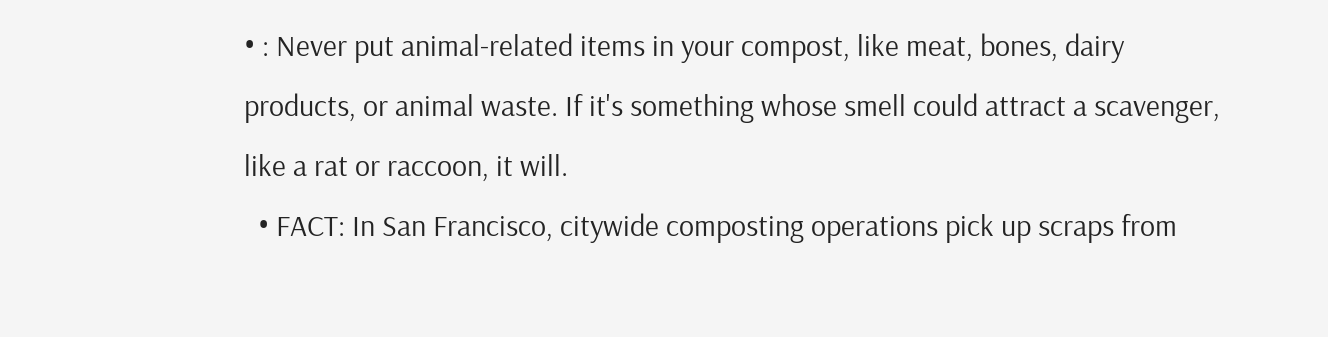• : Never put animal-related items in your compost, like meat, bones, dairy products, or animal waste. If it's something whose smell could attract a scavenger, like a rat or raccoon, it will.
  • FACT: In San Francisco, citywide composting operations pick up scraps from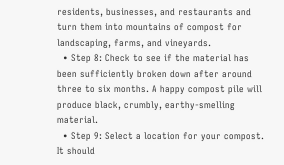residents, businesses, and restaurants and turn them into mountains of compost for landscaping, farms, and vineyards.
  • Step 8: Check to see if the material has been sufficiently broken down after around three to six months. A happy compost pile will produce black, crumbly, earthy-smelling material.
  • Step 9: Select a location for your compost. It should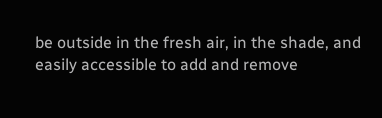be outside in the fresh air, in the shade, and easily accessible to add and remove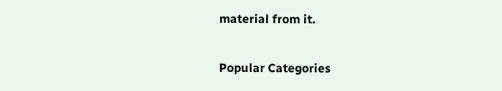material from it.

Popular Categories